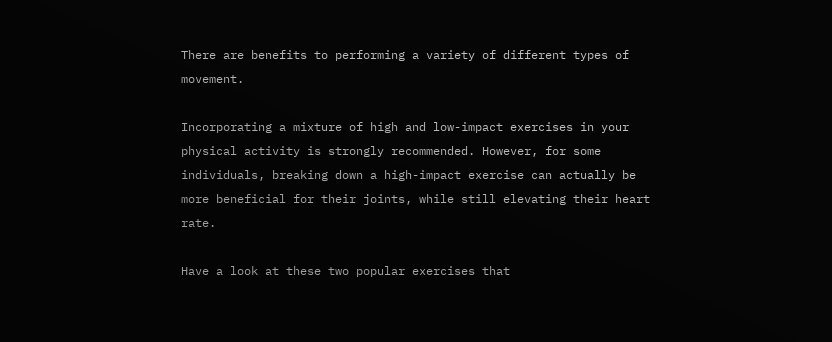There are benefits to performing a variety of different types of movement.

Incorporating a mixture of high and low-impact exercises in your physical activity is strongly recommended. However, for some individuals, breaking down a high-impact exercise can actually be more beneficial for their joints, while still elevating their heart rate.

Have a look at these two popular exercises that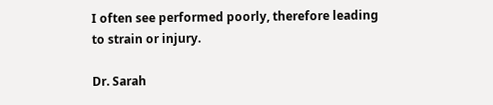I often see performed poorly, therefore leading to strain or injury.

Dr. Sarah